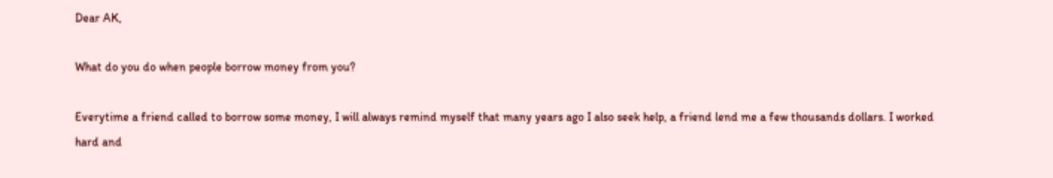Dear AK,

What do you do when people borrow money from you?

Everytime a friend called to borrow some money, I will always remind myself that many years ago I also seek help, a friend lend me a few thousands dollars. I worked hard and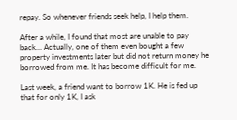repay. So whenever friends seek help, I help them.

After a while, I found that most are unable to pay back… Actually, one of them even bought a few property investments later but did not return money he borrowed from me. It has become difficult for me.

Last week, a friend want to borrow 1K. He is fed up that for only 1K, I ask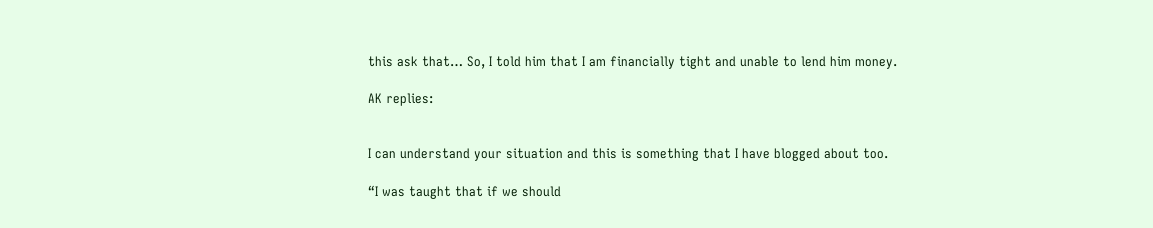this ask that… So, I told him that I am financially tight and unable to lend him money.

AK replies:


I can understand your situation and this is something that I have blogged about too.

“I was taught that if we should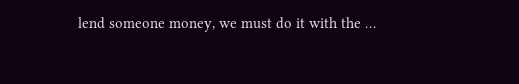lend someone money, we must do it with the …